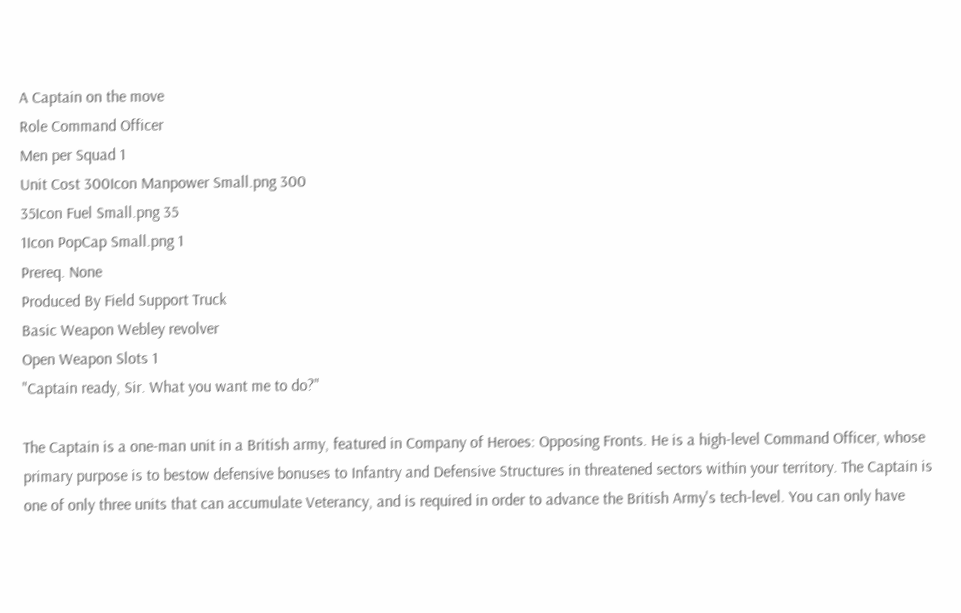A Captain on the move
Role Command Officer
Men per Squad 1
Unit Cost 300Icon Manpower Small.png 300
35Icon Fuel Small.png 35
1Icon PopCap Small.png 1
Prereq. None
Produced By Field Support Truck
Basic Weapon Webley revolver
Open Weapon Slots 1
"Captain ready, Sir. What you want me to do?"

The Captain is a one-man unit in a British army, featured in Company of Heroes: Opposing Fronts. He is a high-level Command Officer, whose primary purpose is to bestow defensive bonuses to Infantry and Defensive Structures in threatened sectors within your territory. The Captain is one of only three units that can accumulate Veterancy, and is required in order to advance the British Army's tech-level. You can only have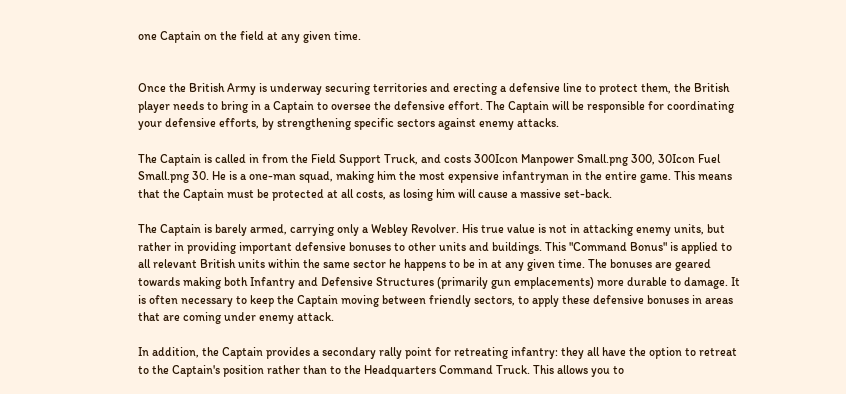one Captain on the field at any given time.


Once the British Army is underway securing territories and erecting a defensive line to protect them, the British player needs to bring in a Captain to oversee the defensive effort. The Captain will be responsible for coordinating your defensive efforts, by strengthening specific sectors against enemy attacks.

The Captain is called in from the Field Support Truck, and costs 300Icon Manpower Small.png 300, 30Icon Fuel Small.png 30. He is a one-man squad, making him the most expensive infantryman in the entire game. This means that the Captain must be protected at all costs, as losing him will cause a massive set-back.

The Captain is barely armed, carrying only a Webley Revolver. His true value is not in attacking enemy units, but rather in providing important defensive bonuses to other units and buildings. This "Command Bonus" is applied to all relevant British units within the same sector he happens to be in at any given time. The bonuses are geared towards making both Infantry and Defensive Structures (primarily gun emplacements) more durable to damage. It is often necessary to keep the Captain moving between friendly sectors, to apply these defensive bonuses in areas that are coming under enemy attack.

In addition, the Captain provides a secondary rally point for retreating infantry: they all have the option to retreat to the Captain's position rather than to the Headquarters Command Truck. This allows you to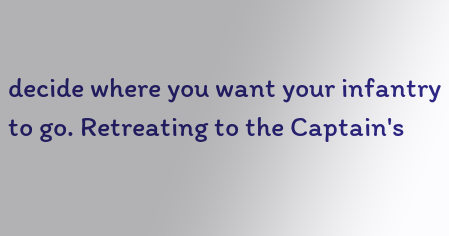decide where you want your infantry to go. Retreating to the Captain's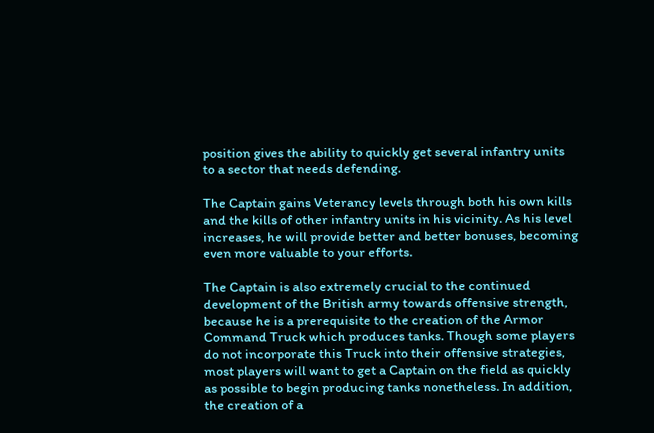position gives the ability to quickly get several infantry units to a sector that needs defending.

The Captain gains Veterancy levels through both his own kills and the kills of other infantry units in his vicinity. As his level increases, he will provide better and better bonuses, becoming even more valuable to your efforts.

The Captain is also extremely crucial to the continued development of the British army towards offensive strength, because he is a prerequisite to the creation of the Armor Command Truck which produces tanks. Though some players do not incorporate this Truck into their offensive strategies, most players will want to get a Captain on the field as quickly as possible to begin producing tanks nonetheless. In addition, the creation of a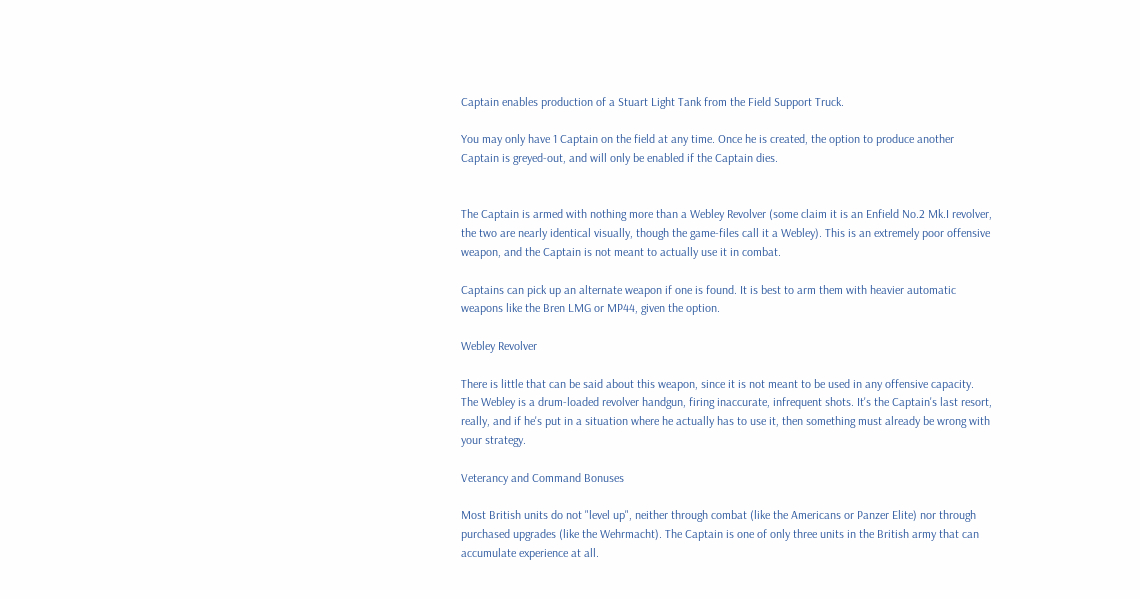Captain enables production of a Stuart Light Tank from the Field Support Truck.

You may only have 1 Captain on the field at any time. Once he is created, the option to produce another Captain is greyed-out, and will only be enabled if the Captain dies.


The Captain is armed with nothing more than a Webley Revolver (some claim it is an Enfield No.2 Mk.I revolver, the two are nearly identical visually, though the game-files call it a Webley). This is an extremely poor offensive weapon, and the Captain is not meant to actually use it in combat.

Captains can pick up an alternate weapon if one is found. It is best to arm them with heavier automatic weapons like the Bren LMG or MP44, given the option.

Webley Revolver

There is little that can be said about this weapon, since it is not meant to be used in any offensive capacity. The Webley is a drum-loaded revolver handgun, firing inaccurate, infrequent shots. It's the Captain's last resort, really, and if he's put in a situation where he actually has to use it, then something must already be wrong with your strategy.

Veterancy and Command Bonuses

Most British units do not "level up", neither through combat (like the Americans or Panzer Elite) nor through purchased upgrades (like the Wehrmacht). The Captain is one of only three units in the British army that can accumulate experience at all.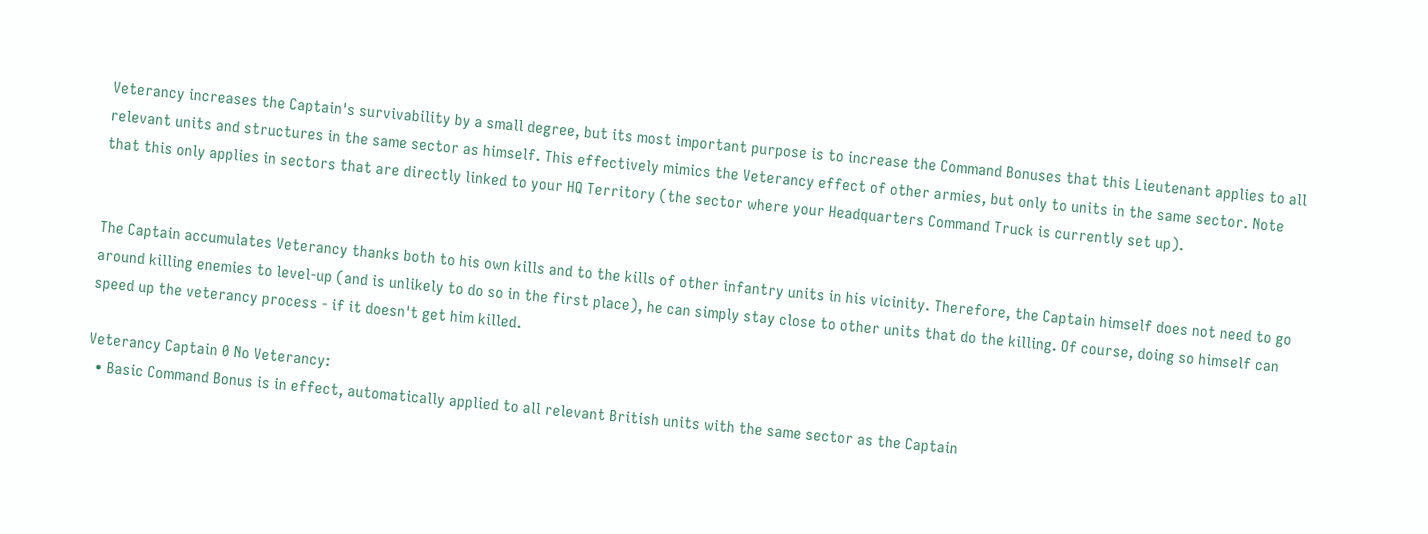Veterancy increases the Captain's survivability by a small degree, but its most important purpose is to increase the Command Bonuses that this Lieutenant applies to all relevant units and structures in the same sector as himself. This effectively mimics the Veterancy effect of other armies, but only to units in the same sector. Note that this only applies in sectors that are directly linked to your HQ Territory (the sector where your Headquarters Command Truck is currently set up).


The Captain accumulates Veterancy thanks both to his own kills and to the kills of other infantry units in his vicinity. Therefore, the Captain himself does not need to go around killing enemies to level-up (and is unlikely to do so in the first place), he can simply stay close to other units that do the killing. Of course, doing so himself can speed up the veterancy process - if it doesn't get him killed.

Veterancy Captain 0 No Veterancy:
  • Basic Command Bonus is in effect, automatically applied to all relevant British units with the same sector as the Captain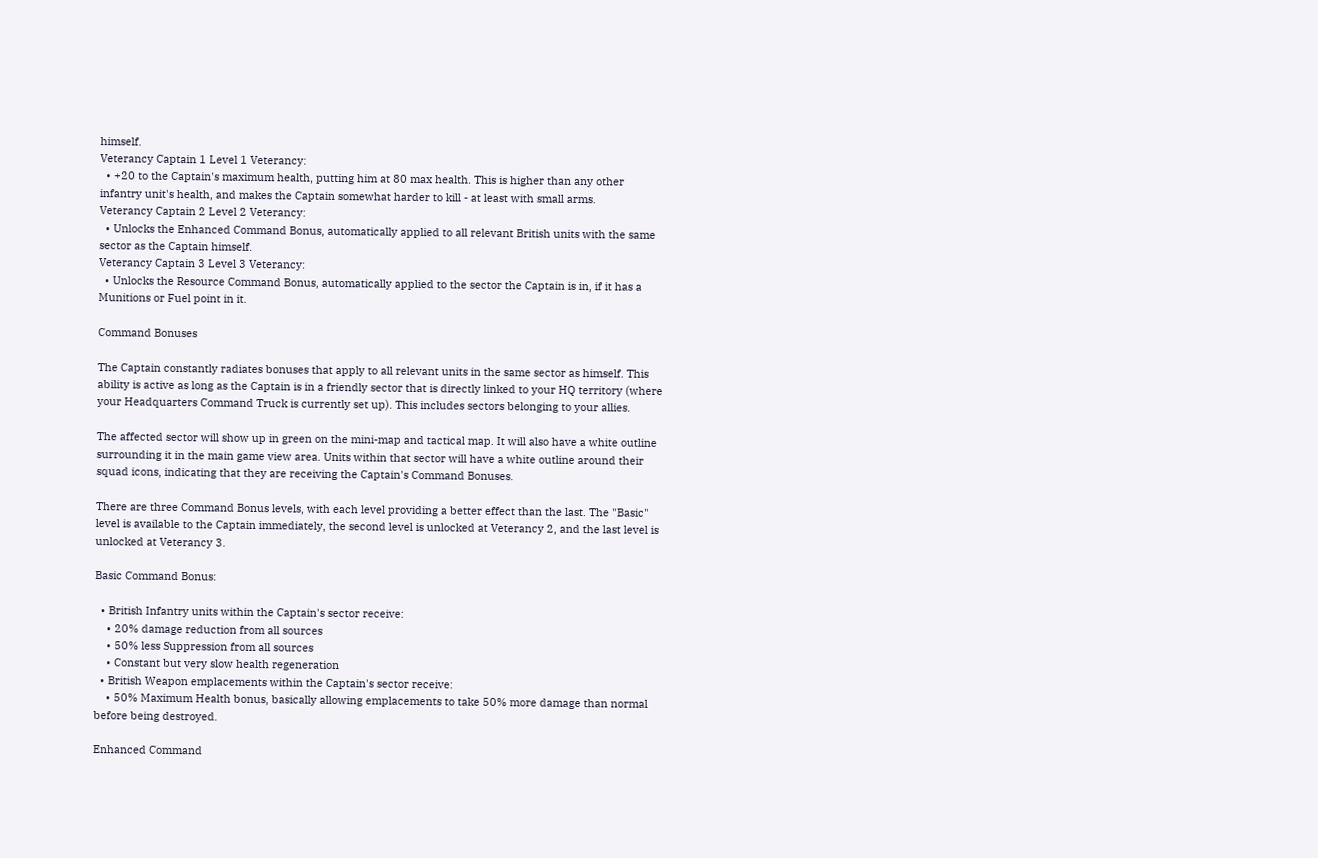himself.
Veterancy Captain 1 Level 1 Veterancy:
  • +20 to the Captain's maximum health, putting him at 80 max health. This is higher than any other infantry unit's health, and makes the Captain somewhat harder to kill - at least with small arms.
Veterancy Captain 2 Level 2 Veterancy:
  • Unlocks the Enhanced Command Bonus, automatically applied to all relevant British units with the same sector as the Captain himself.
Veterancy Captain 3 Level 3 Veterancy:
  • Unlocks the Resource Command Bonus, automatically applied to the sector the Captain is in, if it has a Munitions or Fuel point in it.

Command Bonuses

The Captain constantly radiates bonuses that apply to all relevant units in the same sector as himself. This ability is active as long as the Captain is in a friendly sector that is directly linked to your HQ territory (where your Headquarters Command Truck is currently set up). This includes sectors belonging to your allies.

The affected sector will show up in green on the mini-map and tactical map. It will also have a white outline surrounding it in the main game view area. Units within that sector will have a white outline around their squad icons, indicating that they are receiving the Captain's Command Bonuses.

There are three Command Bonus levels, with each level providing a better effect than the last. The "Basic" level is available to the Captain immediately, the second level is unlocked at Veterancy 2, and the last level is unlocked at Veterancy 3.

Basic Command Bonus:

  • British Infantry units within the Captain's sector receive:
    • 20% damage reduction from all sources
    • 50% less Suppression from all sources
    • Constant but very slow health regeneration
  • British Weapon emplacements within the Captain's sector receive:
    • 50% Maximum Health bonus, basically allowing emplacements to take 50% more damage than normal before being destroyed.

Enhanced Command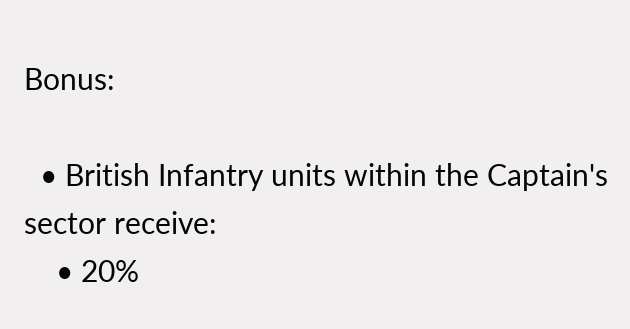Bonus:

  • British Infantry units within the Captain's sector receive:
    • 20%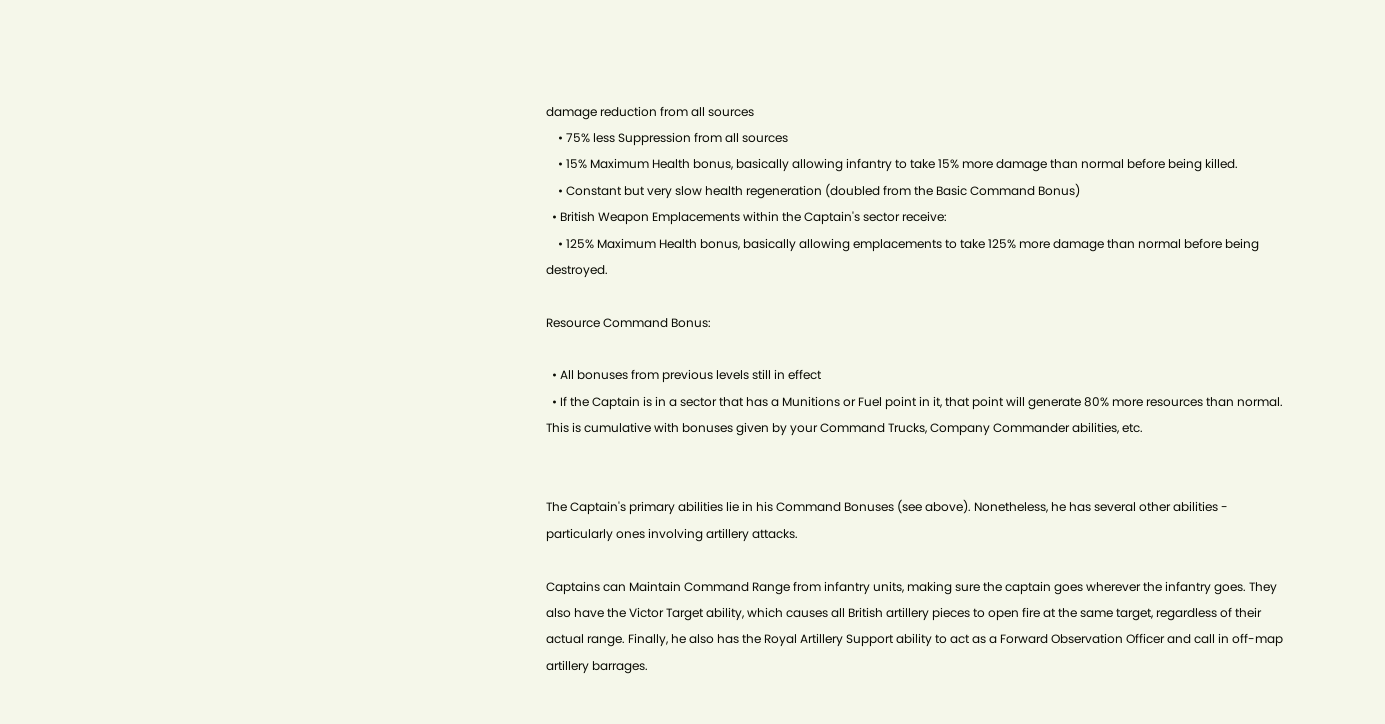damage reduction from all sources
    • 75% less Suppression from all sources
    • 15% Maximum Health bonus, basically allowing infantry to take 15% more damage than normal before being killed.
    • Constant but very slow health regeneration (doubled from the Basic Command Bonus)
  • British Weapon Emplacements within the Captain's sector receive:
    • 125% Maximum Health bonus, basically allowing emplacements to take 125% more damage than normal before being destroyed.

Resource Command Bonus:

  • All bonuses from previous levels still in effect
  • If the Captain is in a sector that has a Munitions or Fuel point in it, that point will generate 80% more resources than normal. This is cumulative with bonuses given by your Command Trucks, Company Commander abilities, etc.


The Captain's primary abilities lie in his Command Bonuses (see above). Nonetheless, he has several other abilities - particularly ones involving artillery attacks.

Captains can Maintain Command Range from infantry units, making sure the captain goes wherever the infantry goes. They also have the Victor Target ability, which causes all British artillery pieces to open fire at the same target, regardless of their actual range. Finally, he also has the Royal Artillery Support ability to act as a Forward Observation Officer and call in off-map artillery barrages.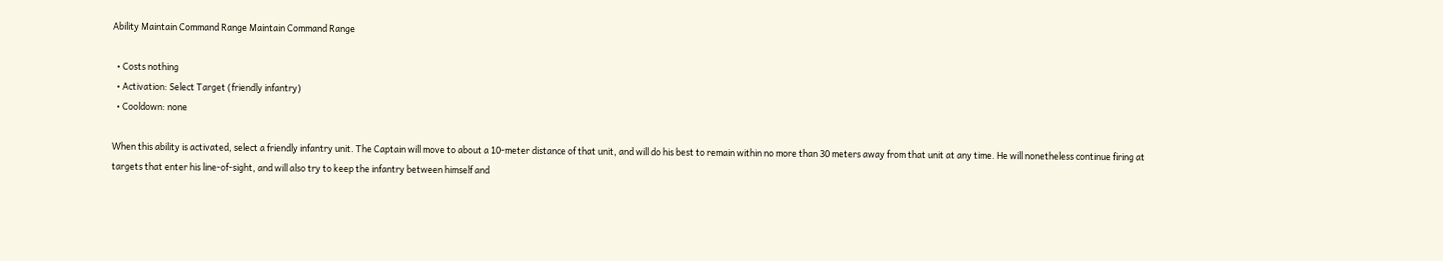Ability Maintain Command Range Maintain Command Range

  • Costs nothing
  • Activation: Select Target (friendly infantry)
  • Cooldown: none

When this ability is activated, select a friendly infantry unit. The Captain will move to about a 10-meter distance of that unit, and will do his best to remain within no more than 30 meters away from that unit at any time. He will nonetheless continue firing at targets that enter his line-of-sight, and will also try to keep the infantry between himself and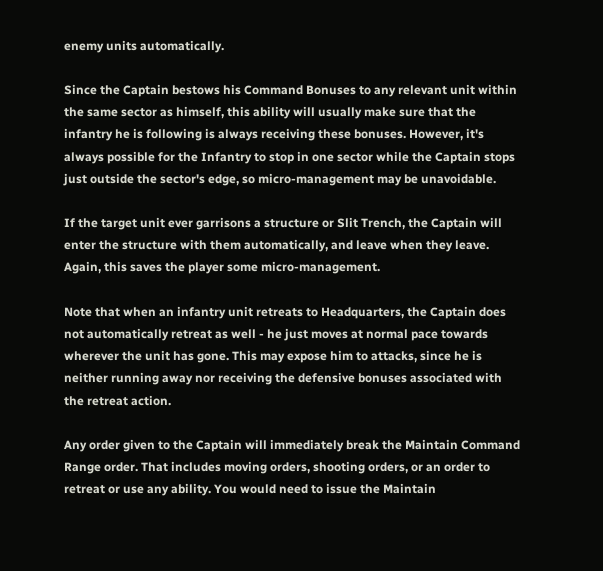enemy units automatically.

Since the Captain bestows his Command Bonuses to any relevant unit within the same sector as himself, this ability will usually make sure that the infantry he is following is always receiving these bonuses. However, it's always possible for the Infantry to stop in one sector while the Captain stops just outside the sector's edge, so micro-management may be unavoidable.

If the target unit ever garrisons a structure or Slit Trench, the Captain will enter the structure with them automatically, and leave when they leave. Again, this saves the player some micro-management.

Note that when an infantry unit retreats to Headquarters, the Captain does not automatically retreat as well - he just moves at normal pace towards wherever the unit has gone. This may expose him to attacks, since he is neither running away nor receiving the defensive bonuses associated with the retreat action.

Any order given to the Captain will immediately break the Maintain Command Range order. That includes moving orders, shooting orders, or an order to retreat or use any ability. You would need to issue the Maintain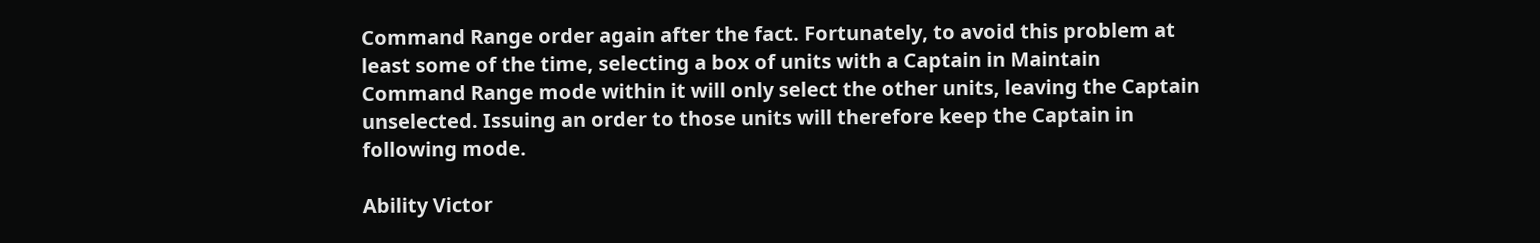Command Range order again after the fact. Fortunately, to avoid this problem at least some of the time, selecting a box of units with a Captain in Maintain Command Range mode within it will only select the other units, leaving the Captain unselected. Issuing an order to those units will therefore keep the Captain in following mode.

Ability Victor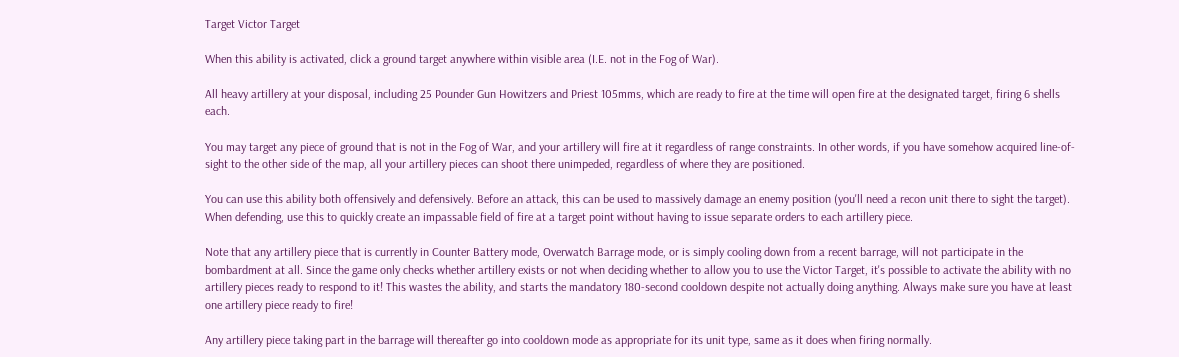Target Victor Target

When this ability is activated, click a ground target anywhere within visible area (I.E. not in the Fog of War).

All heavy artillery at your disposal, including 25 Pounder Gun Howitzers and Priest 105mms, which are ready to fire at the time will open fire at the designated target, firing 6 shells each.

You may target any piece of ground that is not in the Fog of War, and your artillery will fire at it regardless of range constraints. In other words, if you have somehow acquired line-of-sight to the other side of the map, all your artillery pieces can shoot there unimpeded, regardless of where they are positioned.

You can use this ability both offensively and defensively. Before an attack, this can be used to massively damage an enemy position (you'll need a recon unit there to sight the target). When defending, use this to quickly create an impassable field of fire at a target point without having to issue separate orders to each artillery piece.

Note that any artillery piece that is currently in Counter Battery mode, Overwatch Barrage mode, or is simply cooling down from a recent barrage, will not participate in the bombardment at all. Since the game only checks whether artillery exists or not when deciding whether to allow you to use the Victor Target, it's possible to activate the ability with no artillery pieces ready to respond to it! This wastes the ability, and starts the mandatory 180-second cooldown despite not actually doing anything. Always make sure you have at least one artillery piece ready to fire!

Any artillery piece taking part in the barrage will thereafter go into cooldown mode as appropriate for its unit type, same as it does when firing normally.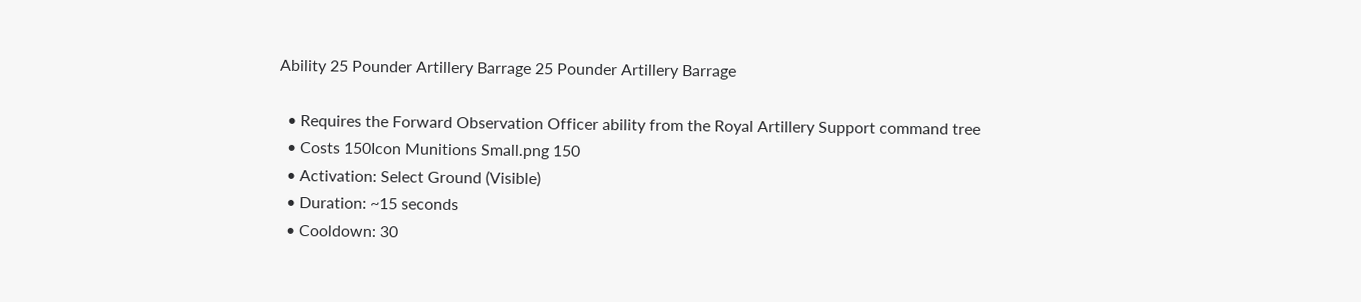Ability 25 Pounder Artillery Barrage 25 Pounder Artillery Barrage

  • Requires the Forward Observation Officer ability from the Royal Artillery Support command tree
  • Costs 150Icon Munitions Small.png 150
  • Activation: Select Ground (Visible)
  • Duration: ~15 seconds
  • Cooldown: 30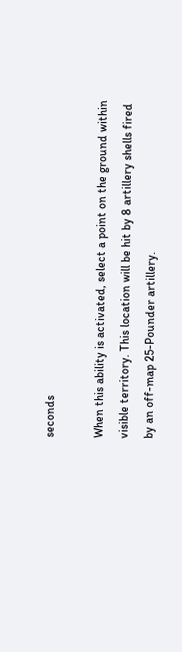seconds

When this ability is activated, select a point on the ground within visible territory. This location will be hit by 8 artillery shells fired by an off-map 25-Pounder artillery.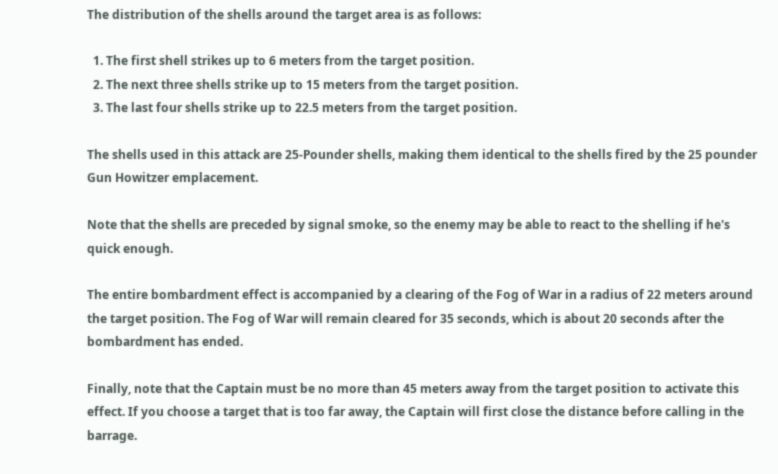The distribution of the shells around the target area is as follows:

  1. The first shell strikes up to 6 meters from the target position.
  2. The next three shells strike up to 15 meters from the target position.
  3. The last four shells strike up to 22.5 meters from the target position.

The shells used in this attack are 25-Pounder shells, making them identical to the shells fired by the 25 pounder Gun Howitzer emplacement.

Note that the shells are preceded by signal smoke, so the enemy may be able to react to the shelling if he's quick enough.

The entire bombardment effect is accompanied by a clearing of the Fog of War in a radius of 22 meters around the target position. The Fog of War will remain cleared for 35 seconds, which is about 20 seconds after the bombardment has ended.

Finally, note that the Captain must be no more than 45 meters away from the target position to activate this effect. If you choose a target that is too far away, the Captain will first close the distance before calling in the barrage.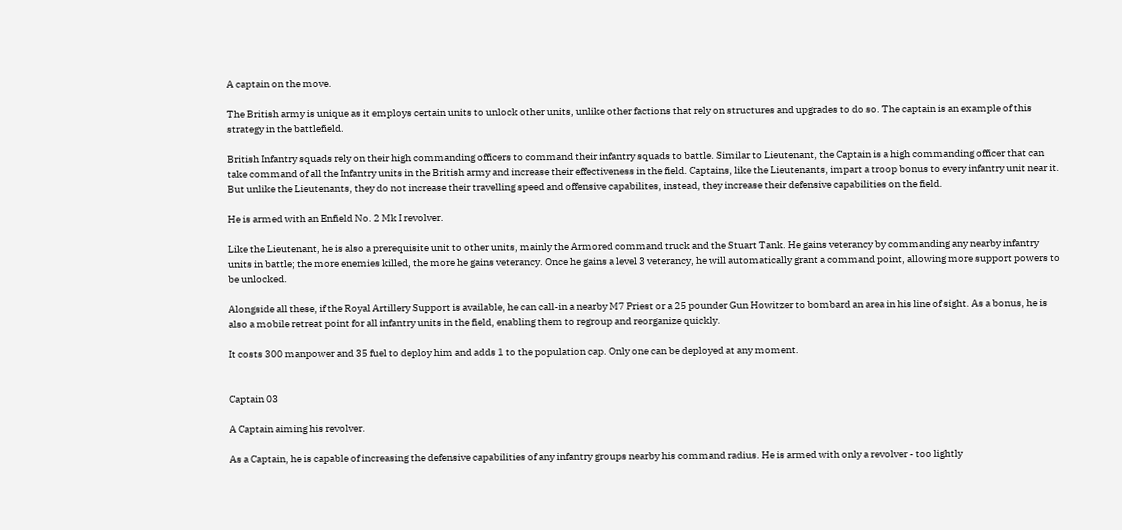A captain on the move.

The British army is unique as it employs certain units to unlock other units, unlike other factions that rely on structures and upgrades to do so. The captain is an example of this strategy in the battlefield.

British Infantry squads rely on their high commanding officers to command their infantry squads to battle. Similar to Lieutenant, the Captain is a high commanding officer that can take command of all the Infantry units in the British army and increase their effectiveness in the field. Captains, like the Lieutenants, impart a troop bonus to every infantry unit near it. But unlike the Lieutenants, they do not increase their travelling speed and offensive capabilites, instead, they increase their defensive capabilities on the field.

He is armed with an Enfield No. 2 Mk I revolver.

Like the Lieutenant, he is also a prerequisite unit to other units, mainly the Armored command truck and the Stuart Tank. He gains veterancy by commanding any nearby infantry units in battle; the more enemies killed, the more he gains veterancy. Once he gains a level 3 veterancy, he will automatically grant a command point, allowing more support powers to be unlocked.

Alongside all these, if the Royal Artillery Support is available, he can call-in a nearby M7 Priest or a 25 pounder Gun Howitzer to bombard an area in his line of sight. As a bonus, he is also a mobile retreat point for all infantry units in the field, enabling them to regroup and reorganize quickly.

It costs 300 manpower and 35 fuel to deploy him and adds 1 to the population cap. Only one can be deployed at any moment.


Captain 03

A Captain aiming his revolver.

As a Captain, he is capable of increasing the defensive capabilities of any infantry groups nearby his command radius. He is armed with only a revolver - too lightly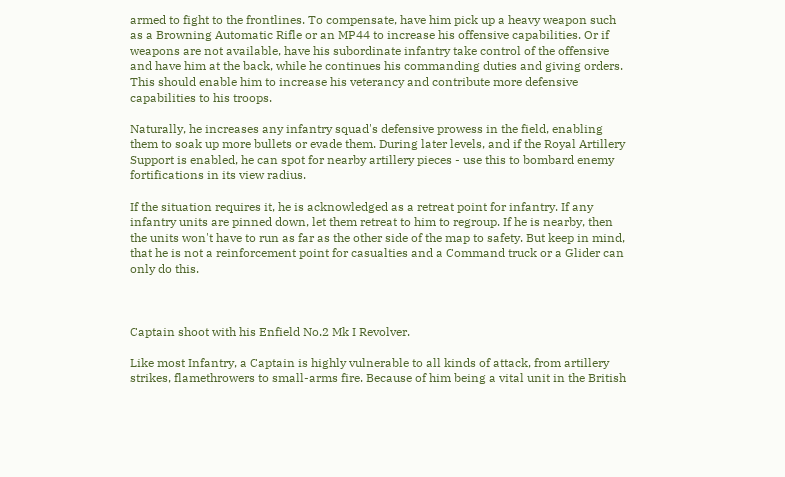armed to fight to the frontlines. To compensate, have him pick up a heavy weapon such as a Browning Automatic Rifle or an MP44 to increase his offensive capabilities. Or if weapons are not available, have his subordinate infantry take control of the offensive and have him at the back, while he continues his commanding duties and giving orders. This should enable him to increase his veterancy and contribute more defensive capabilities to his troops.

Naturally, he increases any infantry squad's defensive prowess in the field, enabling them to soak up more bullets or evade them. During later levels, and if the Royal Artillery Support is enabled, he can spot for nearby artillery pieces - use this to bombard enemy fortifications in its view radius.

If the situation requires it, he is acknowledged as a retreat point for infantry. If any infantry units are pinned down, let them retreat to him to regroup. If he is nearby, then the units won't have to run as far as the other side of the map to safety. But keep in mind, that he is not a reinforcement point for casualties and a Command truck or a Glider can only do this.



Captain shoot with his Enfield No.2 Mk I Revolver.

Like most Infantry, a Captain is highly vulnerable to all kinds of attack, from artillery strikes, flamethrowers to small-arms fire. Because of him being a vital unit in the British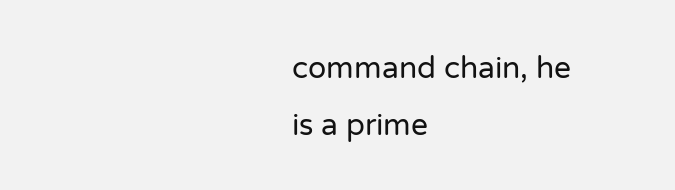command chain, he is a prime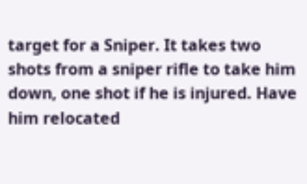target for a Sniper. It takes two shots from a sniper rifle to take him down, one shot if he is injured. Have him relocated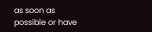as soon as possible or have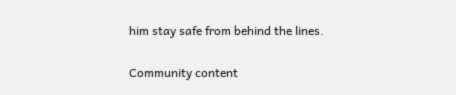him stay safe from behind the lines.

Community content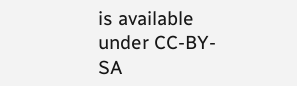is available under CC-BY-SA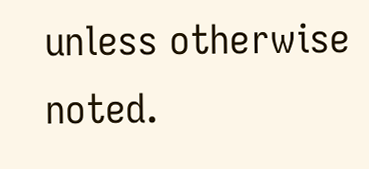unless otherwise noted.